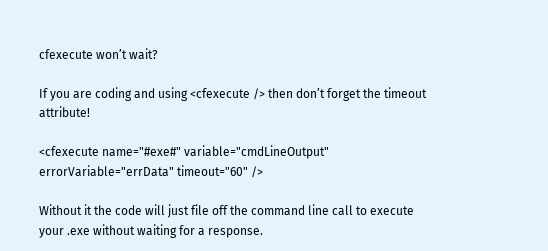cfexecute won’t wait?

If you are coding and using <cfexecute /> then don’t forget the timeout attribute!

<cfexecute name="#exe#" variable="cmdLineOutput" errorVariable="errData" timeout="60" />

Without it the code will just file off the command line call to execute your .exe without waiting for a response.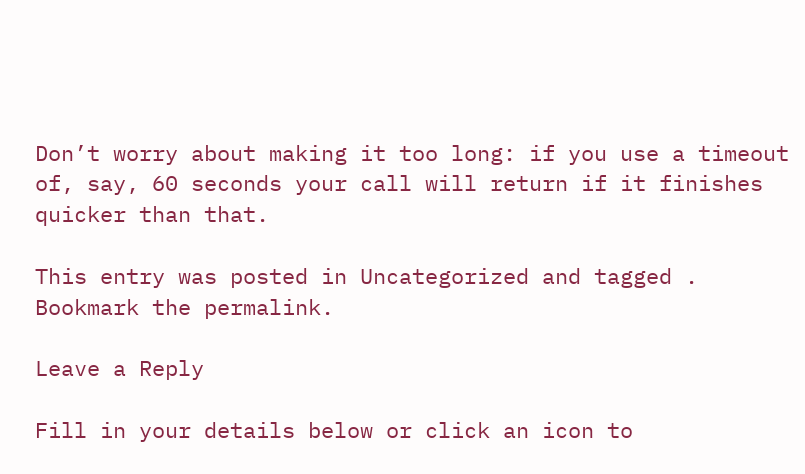Don’t worry about making it too long: if you use a timeout of, say, 60 seconds your call will return if it finishes quicker than that.

This entry was posted in Uncategorized and tagged . Bookmark the permalink.

Leave a Reply

Fill in your details below or click an icon to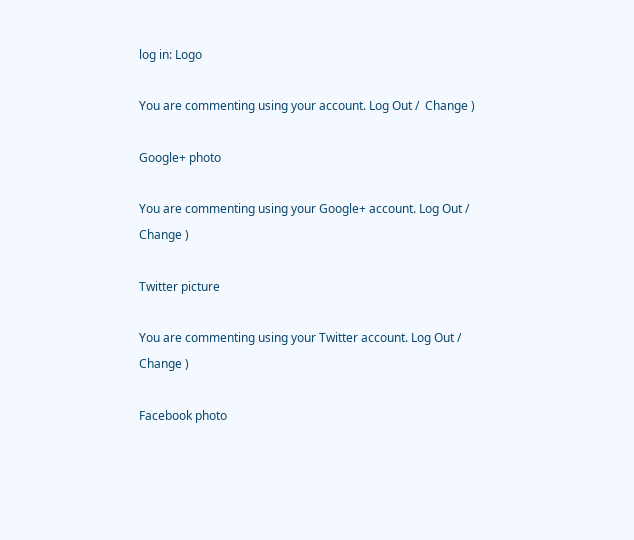log in: Logo

You are commenting using your account. Log Out /  Change )

Google+ photo

You are commenting using your Google+ account. Log Out /  Change )

Twitter picture

You are commenting using your Twitter account. Log Out /  Change )

Facebook photo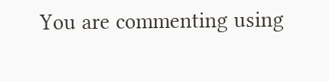You are commenting using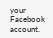your Facebook account.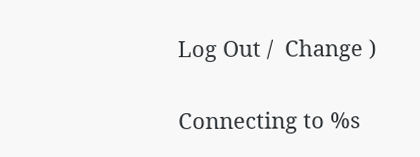Log Out /  Change )


Connecting to %s